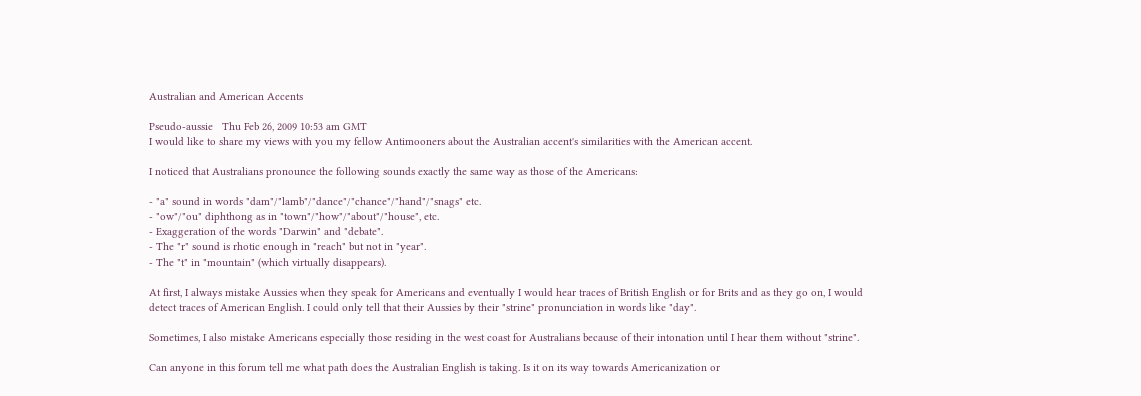Australian and American Accents

Pseudo-aussie   Thu Feb 26, 2009 10:53 am GMT
I would like to share my views with you my fellow Antimooners about the Australian accent's similarities with the American accent.

I noticed that Australians pronounce the following sounds exactly the same way as those of the Americans:

- "a" sound in words "dam"/"lamb"/"dance"/"chance"/"hand"/"snags" etc.
- "ow"/"ou" diphthong as in "town"/"how"/"about"/"house", etc.
- Exaggeration of the words "Darwin" and "debate".
- The "r" sound is rhotic enough in "reach" but not in "year".
- The "t" in "mountain" (which virtually disappears).

At first, I always mistake Aussies when they speak for Americans and eventually I would hear traces of British English or for Brits and as they go on, I would detect traces of American English. I could only tell that their Aussies by their "strine" pronunciation in words like "day".

Sometimes, I also mistake Americans especially those residing in the west coast for Australians because of their intonation until I hear them without "strine".

Can anyone in this forum tell me what path does the Australian English is taking. Is it on its way towards Americanization or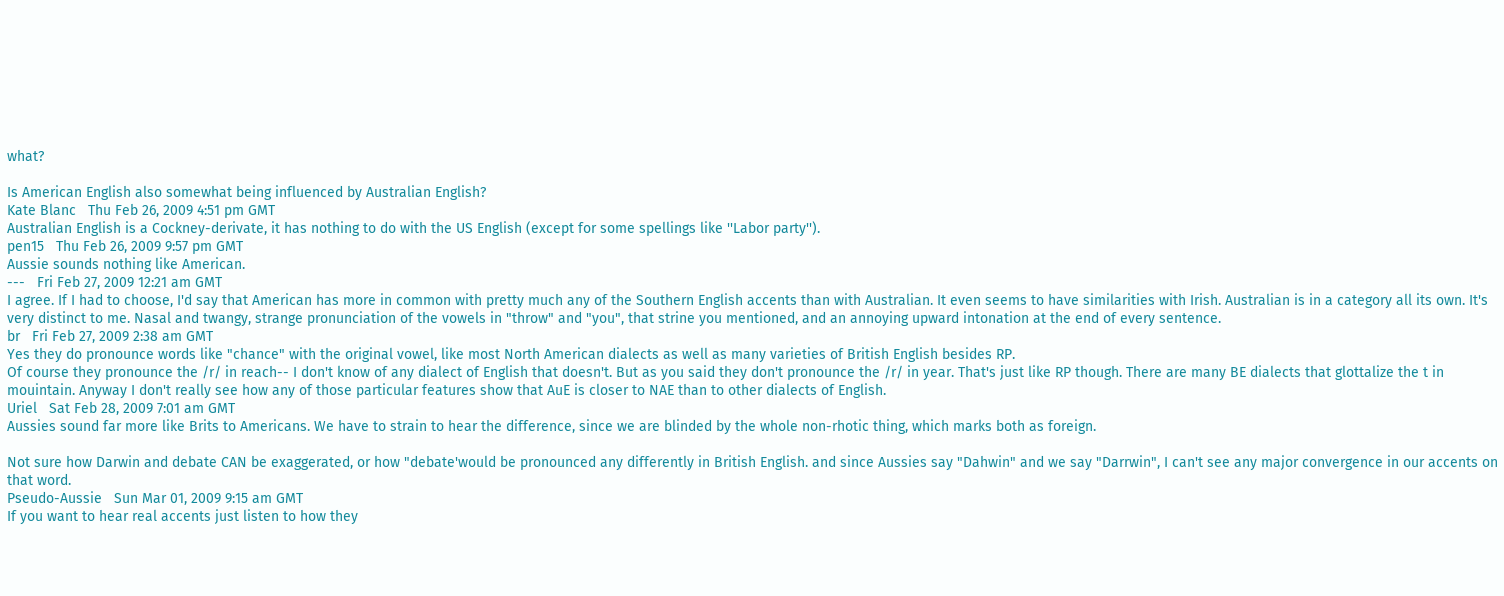what?

Is American English also somewhat being influenced by Australian English?
Kate Blanc   Thu Feb 26, 2009 4:51 pm GMT
Australian English is a Cockney-derivate, it has nothing to do with the US English (except for some spellings like ''Labor party'').
pen15   Thu Feb 26, 2009 9:57 pm GMT
Aussie sounds nothing like American.
---   Fri Feb 27, 2009 12:21 am GMT
I agree. If I had to choose, I'd say that American has more in common with pretty much any of the Southern English accents than with Australian. It even seems to have similarities with Irish. Australian is in a category all its own. It's very distinct to me. Nasal and twangy, strange pronunciation of the vowels in "throw" and "you", that strine you mentioned, and an annoying upward intonation at the end of every sentence.
br   Fri Feb 27, 2009 2:38 am GMT
Yes they do pronounce words like "chance" with the original vowel, like most North American dialects as well as many varieties of British English besides RP.
Of course they pronounce the /r/ in reach-- I don't know of any dialect of English that doesn't. But as you said they don't pronounce the /r/ in year. That's just like RP though. There are many BE dialects that glottalize the t in mouintain. Anyway I don't really see how any of those particular features show that AuE is closer to NAE than to other dialects of English.
Uriel   Sat Feb 28, 2009 7:01 am GMT
Aussies sound far more like Brits to Americans. We have to strain to hear the difference, since we are blinded by the whole non-rhotic thing, which marks both as foreign.

Not sure how Darwin and debate CAN be exaggerated, or how "debate'would be pronounced any differently in British English. and since Aussies say "Dahwin" and we say "Darrwin", I can't see any major convergence in our accents on that word.
Pseudo-Aussie   Sun Mar 01, 2009 9:15 am GMT
If you want to hear real accents just listen to how they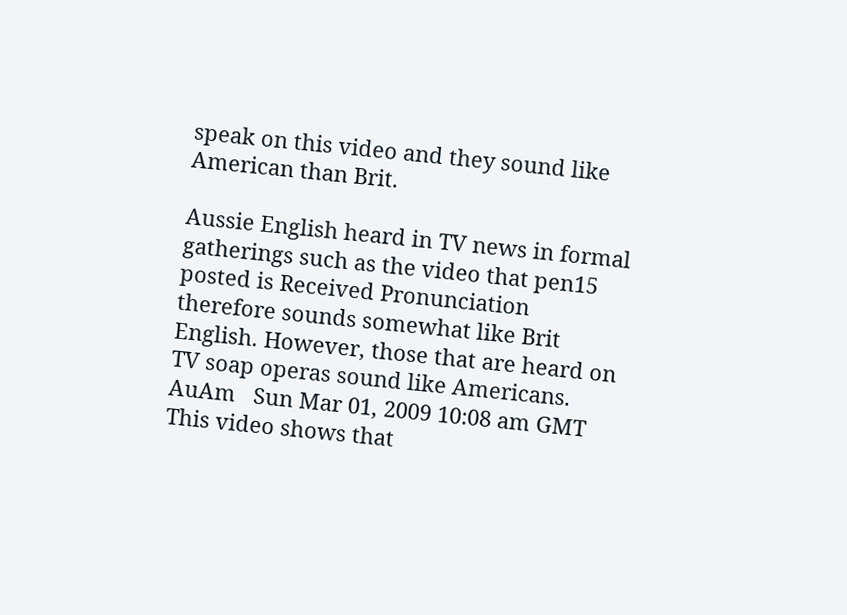speak on this video and they sound like American than Brit.

Aussie English heard in TV news in formal gatherings such as the video that pen15 posted is Received Pronunciation therefore sounds somewhat like Brit English. However, those that are heard on TV soap operas sound like Americans.
AuAm   Sun Mar 01, 2009 10:08 am GMT
This video shows that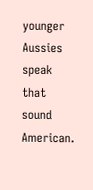younger Aussies speak that sound American.